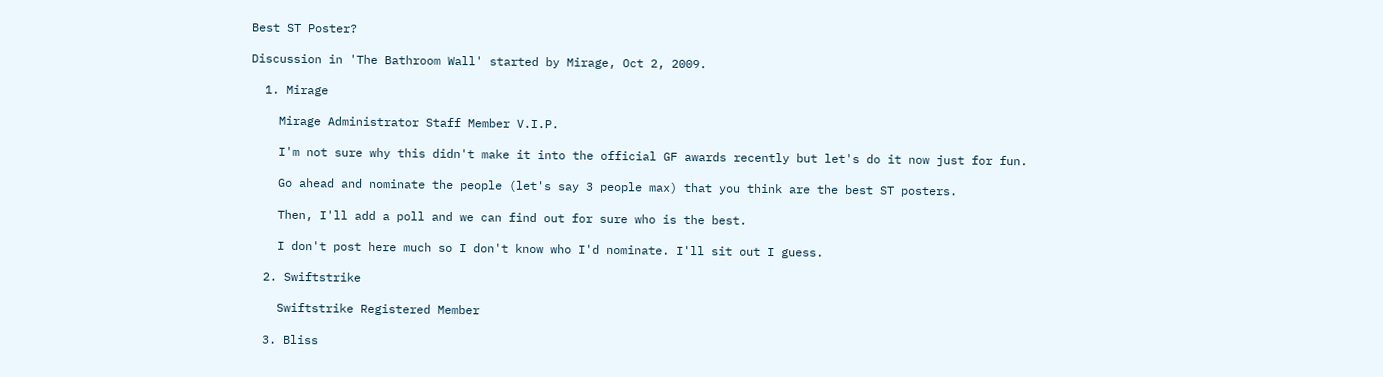Best ST Poster?

Discussion in 'The Bathroom Wall' started by Mirage, Oct 2, 2009.

  1. Mirage

    Mirage Administrator Staff Member V.I.P.

    I'm not sure why this didn't make it into the official GF awards recently but let's do it now just for fun.

    Go ahead and nominate the people (let's say 3 people max) that you think are the best ST posters.

    Then, I'll add a poll and we can find out for sure who is the best.

    I don't post here much so I don't know who I'd nominate. I'll sit out I guess.

  2. Swiftstrike

    Swiftstrike Registered Member

  3. Bliss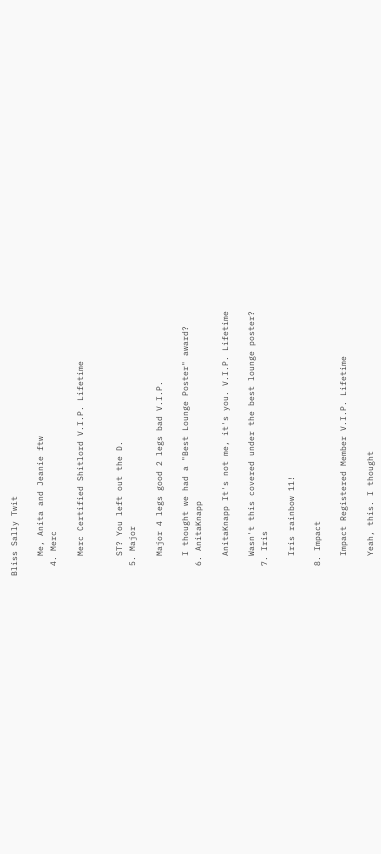Bliss Sally Twit

    Me, Anita and Jeanie ftw
  4. Merc

    Merc Certified Shitlord V.I.P. Lifetime


    ST? You left out the D.
  5. Major

    Major 4 legs good 2 legs bad V.I.P.

    I thought we had a "Best Lounge Poster" award?
  6. AnitaKnapp

    AnitaKnapp It's not me, it's you. V.I.P. Lifetime

    Wasn't this covered under the best lounge poster?
  7. Iris

    Iris rainbow 11!

  8. Impact

    Impact Registered Member V.I.P. Lifetime

    Yeah, this. I thought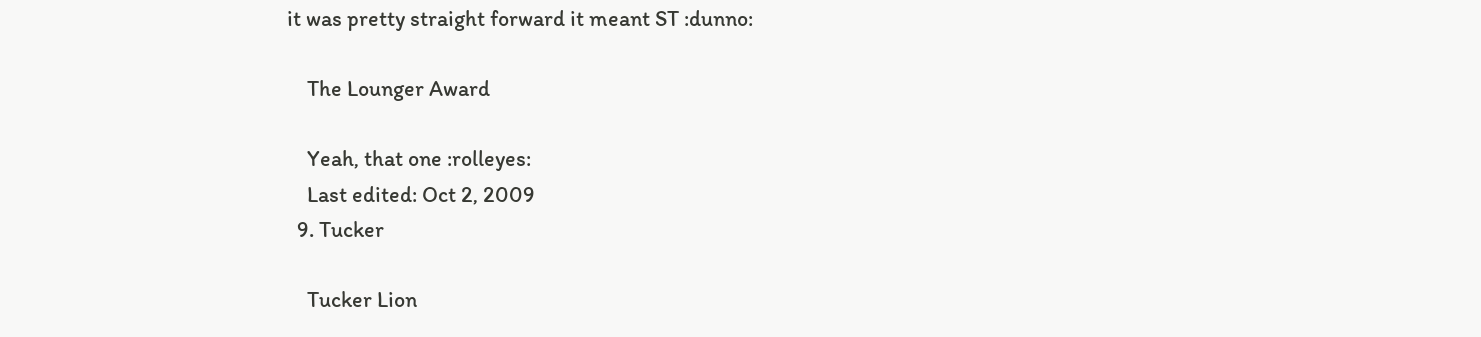it was pretty straight forward it meant ST :dunno:

    The Lounger Award

    Yeah, that one :rolleyes:
    Last edited: Oct 2, 2009
  9. Tucker

    Tucker Lion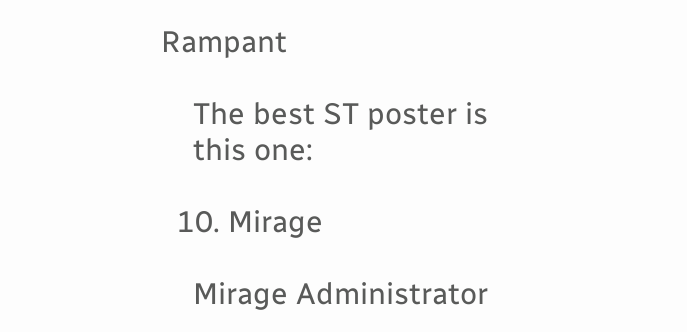Rampant

    The best ST poster is
    this one:

  10. Mirage

    Mirage Administrator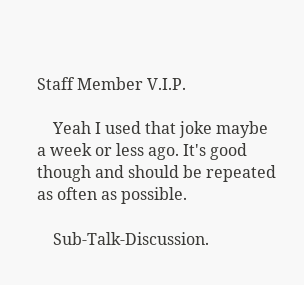Staff Member V.I.P.

    Yeah I used that joke maybe a week or less ago. It's good though and should be repeated as often as possible.

    Sub-Talk-Discussion.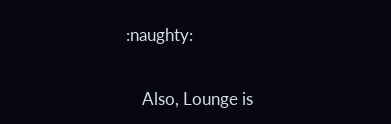:naughty:

    Also, Lounge is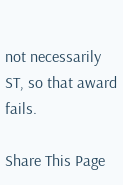not necessarily ST, so that award fails.

Share This Page